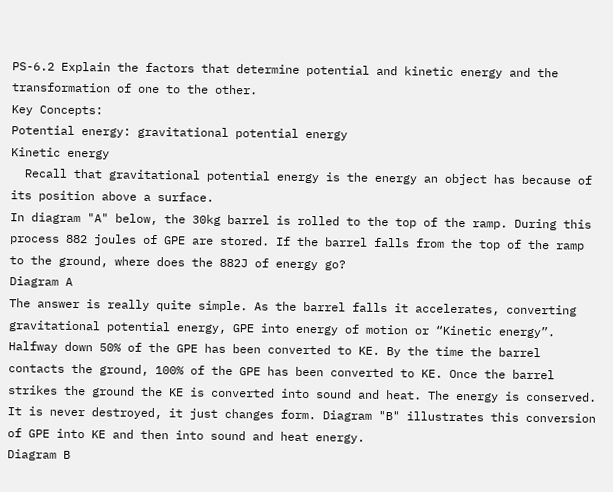PS-6.2 Explain the factors that determine potential and kinetic energy and the transformation of one to the other.
Key Concepts:
Potential energy: gravitational potential energy
Kinetic energy
  Recall that gravitational potential energy is the energy an object has because of its position above a surface.
In diagram "A" below, the 30kg barrel is rolled to the top of the ramp. During this process 882 joules of GPE are stored. If the barrel falls from the top of the ramp to the ground, where does the 882J of energy go?
Diagram A
The answer is really quite simple. As the barrel falls it accelerates, converting gravitational potential energy, GPE into energy of motion or “Kinetic energy”. Halfway down 50% of the GPE has been converted to KE. By the time the barrel contacts the ground, 100% of the GPE has been converted to KE. Once the barrel strikes the ground the KE is converted into sound and heat. The energy is conserved. It is never destroyed, it just changes form. Diagram "B" illustrates this conversion of GPE into KE and then into sound and heat energy.
Diagram B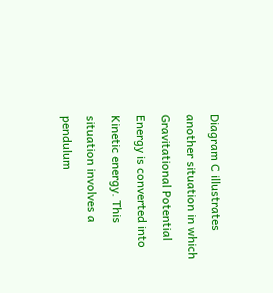Diagram C illustrates another situation in which Gravitational Potential Energy is converted into Kinetic energy. This situation involves a pendulum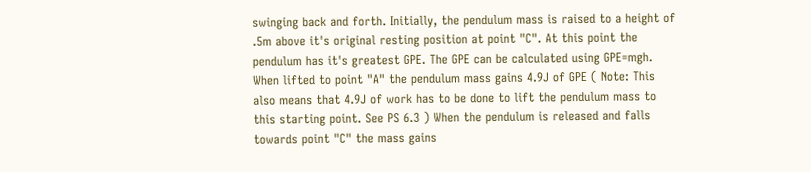swinging back and forth. Initially, the pendulum mass is raised to a height of .5m above it's original resting position at point "C". At this point the pendulum has it's greatest GPE. The GPE can be calculated using GPE=mgh. When lifted to point "A" the pendulum mass gains 4.9J of GPE ( Note: This also means that 4.9J of work has to be done to lift the pendulum mass to this starting point. See PS 6.3 ) When the pendulum is released and falls towards point "C" the mass gains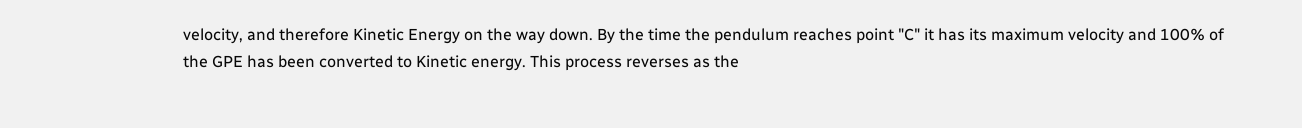velocity, and therefore Kinetic Energy on the way down. By the time the pendulum reaches point "C" it has its maximum velocity and 100% of the GPE has been converted to Kinetic energy. This process reverses as the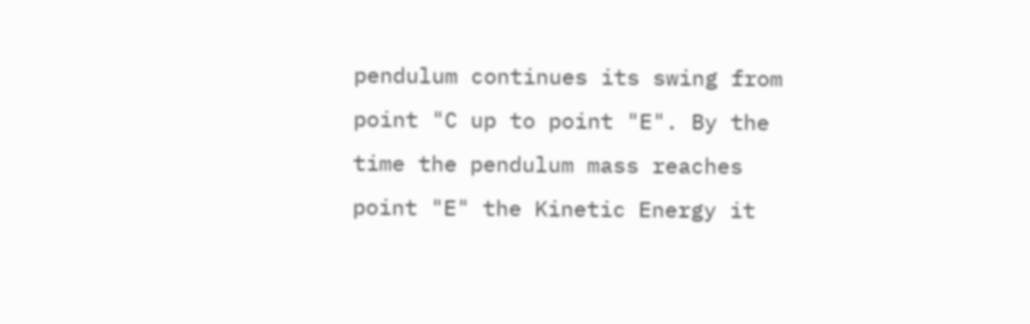pendulum continues its swing from point "C up to point "E". By the time the pendulum mass reaches point "E" the Kinetic Energy it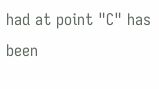had at point "C" has been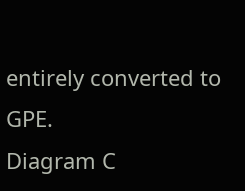entirely converted to GPE.
Diagram C